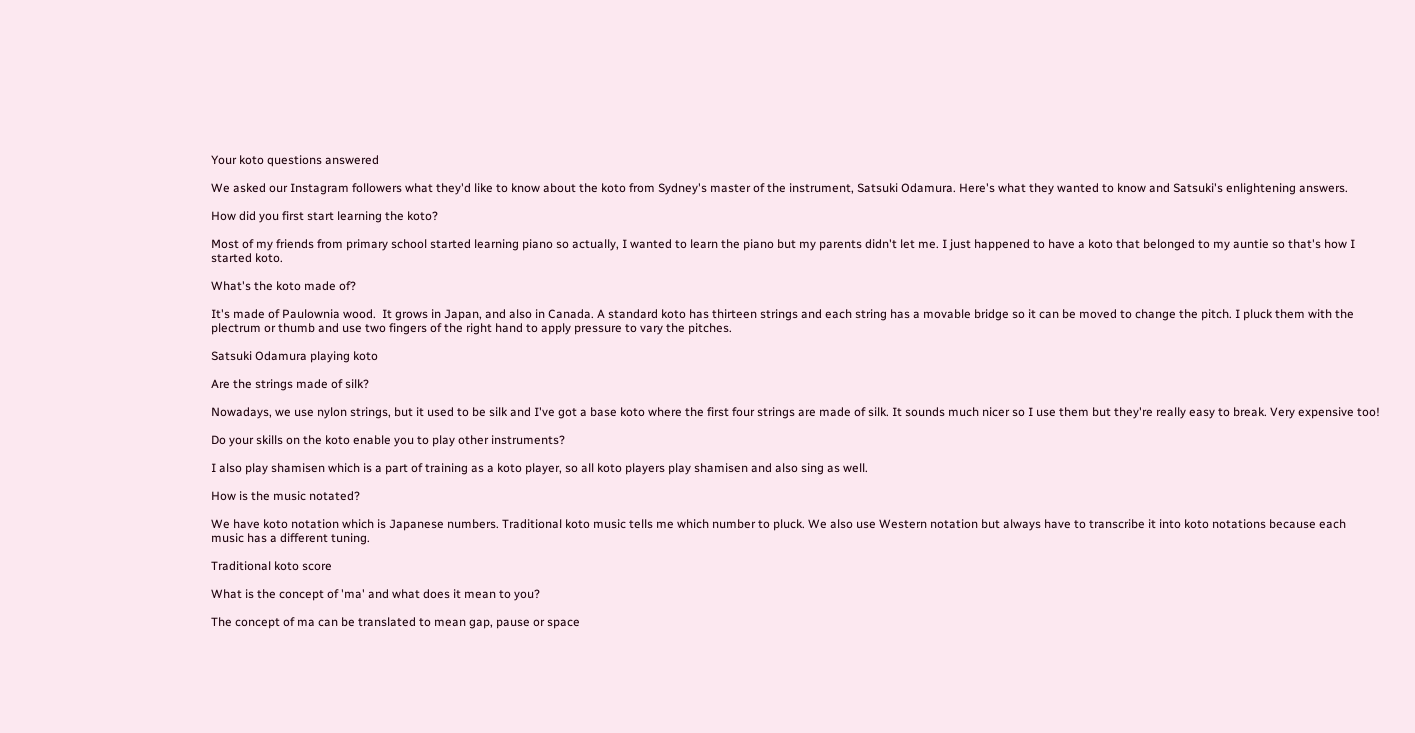Your koto questions answered

We asked our Instagram followers what they'd like to know about the koto from Sydney's master of the instrument, Satsuki Odamura. Here's what they wanted to know and Satsuki's enlightening answers.

How did you first start learning the koto?

Most of my friends from primary school started learning piano so actually, I wanted to learn the piano but my parents didn't let me. I just happened to have a koto that belonged to my auntie so that's how I started koto.

What's the koto made of?

It's made of Paulownia wood.  It grows in Japan, and also in Canada. A standard koto has thirteen strings and each string has a movable bridge so it can be moved to change the pitch. I pluck them with the plectrum or thumb and use two fingers of the right hand to apply pressure to vary the pitches.

Satsuki Odamura playing koto

Are the strings made of silk?

Nowadays, we use nylon strings, but it used to be silk and I've got a base koto where the first four strings are made of silk. It sounds much nicer so I use them but they're really easy to break. Very expensive too!

Do your skills on the koto enable you to play other instruments?

I also play shamisen which is a part of training as a koto player, so all koto players play shamisen and also sing as well.

How is the music notated?

We have koto notation which is Japanese numbers. Traditional koto music tells me which number to pluck. We also use Western notation but always have to transcribe it into koto notations because each music has a different tuning.

Traditional koto score

What is the concept of 'ma' and what does it mean to you?

The concept of ma can be translated to mean gap, pause or space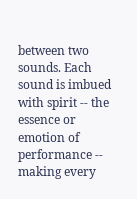between two sounds. Each sound is imbued with spirit -- the essence or emotion of performance -- making every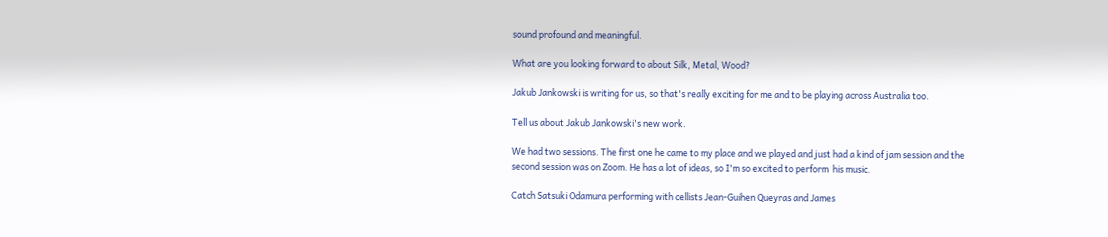sound profound and meaningful.

What are you looking forward to about Silk, Metal, Wood?

Jakub Jankowski is writing for us, so that's really exciting for me and to be playing across Australia too.

Tell us about Jakub Jankowski's new work.

We had two sessions. The first one he came to my place and we played and just had a kind of jam session and the second session was on Zoom. He has a lot of ideas, so I'm so excited to perform  his music.

Catch Satsuki Odamura performing with cellists Jean-Guihen Queyras and James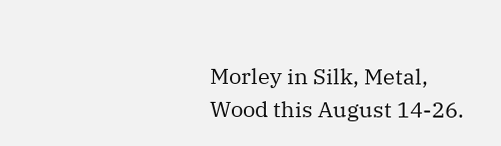Morley in Silk, Metal, Wood this August 14-26.